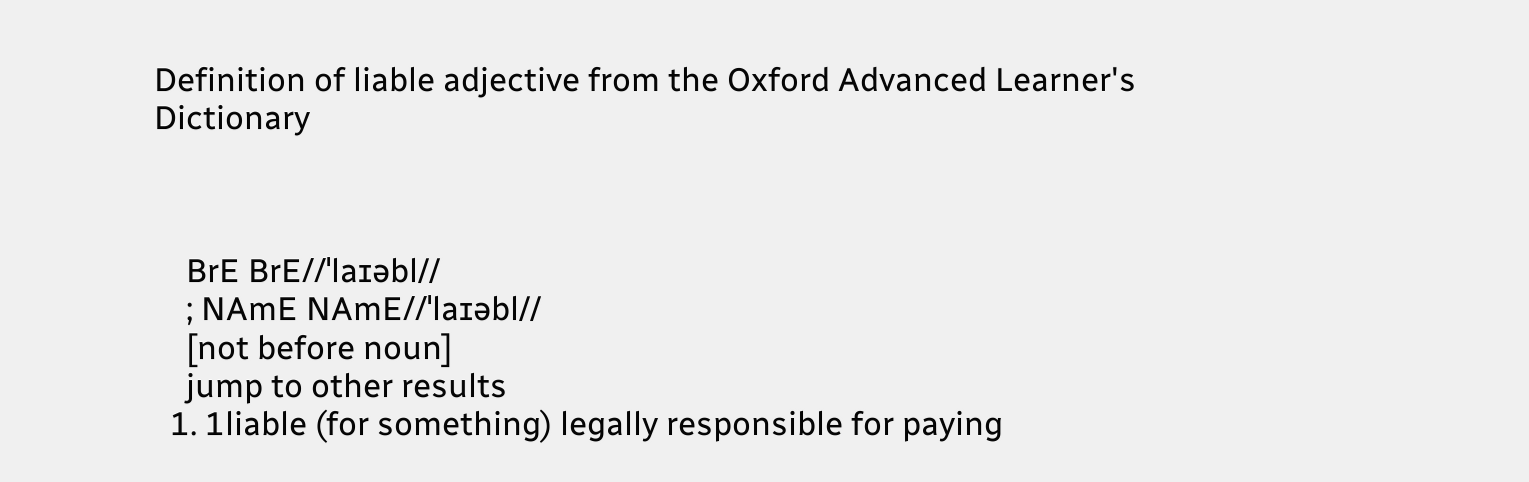Definition of liable adjective from the Oxford Advanced Learner's Dictionary



    BrE BrE//ˈlaɪəbl//
    ; NAmE NAmE//ˈlaɪəbl//
    [not before noun]
    jump to other results
  1. 1liable (for something) legally responsible for paying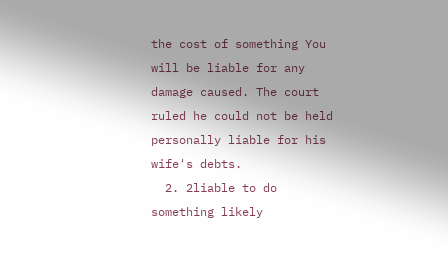the cost of something You will be liable for any damage caused. The court ruled he could not be held personally liable for his wife's debts.
  2. 2liable to do something likely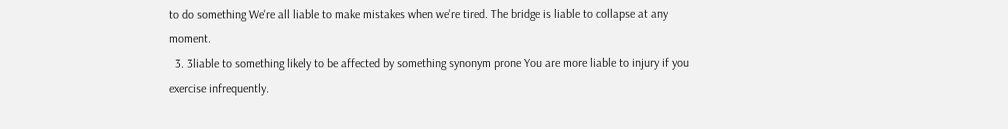to do something We're all liable to make mistakes when we're tired. The bridge is liable to collapse at any moment.
  3. 3liable to something likely to be affected by something synonym prone You are more liable to injury if you exercise infrequently.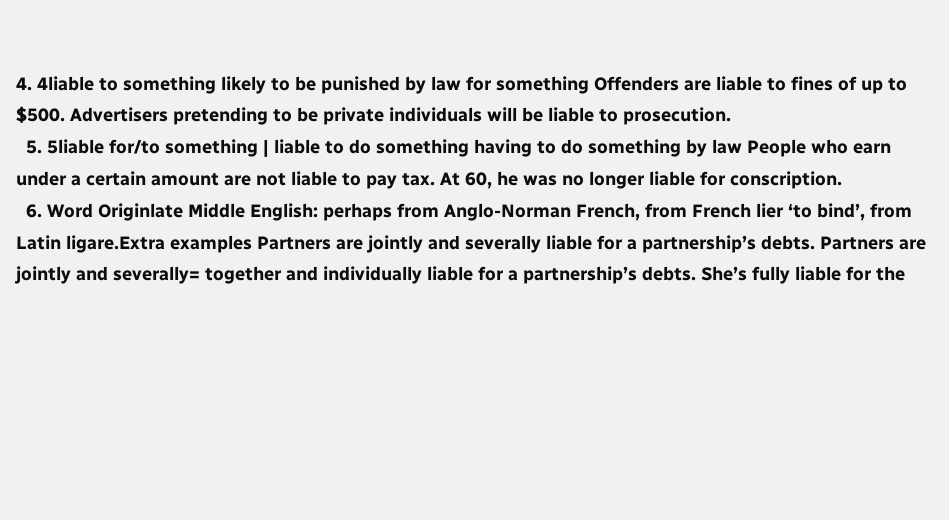4. 4liable to something likely to be punished by law for something Offenders are liable to fines of up to $500. Advertisers pretending to be private individuals will be liable to prosecution.
  5. 5liable for/to something | liable to do something having to do something by law People who earn under a certain amount are not liable to pay tax. At 60, he was no longer liable for conscription.
  6. Word Originlate Middle English: perhaps from Anglo-Norman French, from French lier ‘to bind’, from Latin ligare.Extra examples Partners are jointly and severally liable for a partnership’s debts. Partners are jointly and severally= together and individually liable for a partnership’s debts. She’s fully liable for the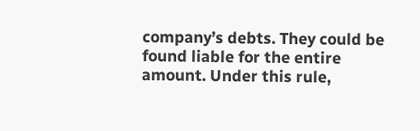company’s debts. They could be found liable for the entire amount. Under this rule,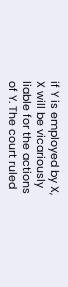if Y is employed by X, X will be vicariously liable for the actions of Y. The court ruled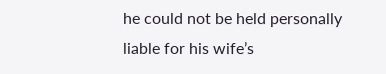he could not be held personally liable for his wife’s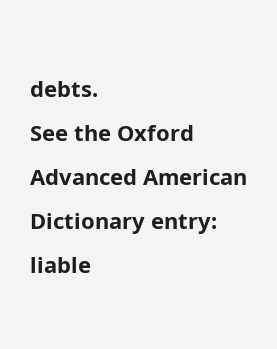debts.
See the Oxford Advanced American Dictionary entry: liable